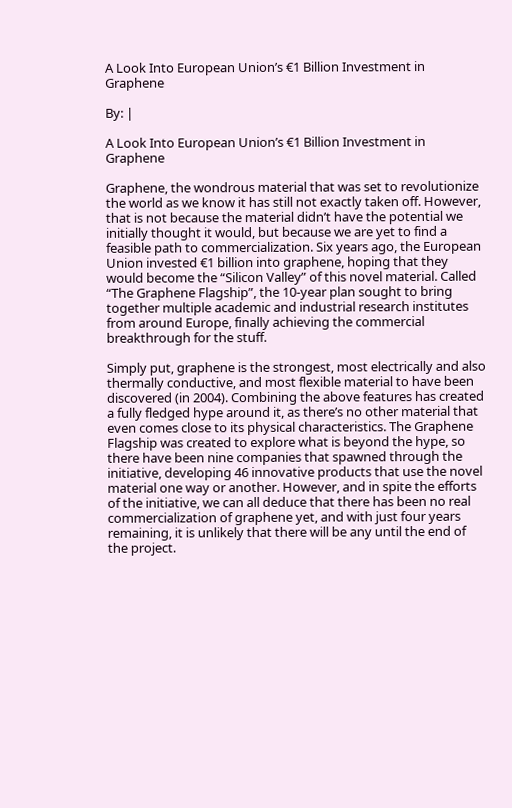A Look Into European Union’s €1 Billion Investment in Graphene

By: |

A Look Into European Union’s €1 Billion Investment in Graphene

Graphene, the wondrous material that was set to revolutionize the world as we know it has still not exactly taken off. However, that is not because the material didn’t have the potential we initially thought it would, but because we are yet to find a feasible path to commercialization. Six years ago, the European Union invested €1 billion into graphene, hoping that they would become the “Silicon Valley” of this novel material. Called “The Graphene Flagship”, the 10-year plan sought to bring together multiple academic and industrial research institutes from around Europe, finally achieving the commercial breakthrough for the stuff.

Simply put, graphene is the strongest, most electrically and also thermally conductive, and most flexible material to have been discovered (in 2004). Combining the above features has created a fully fledged hype around it, as there’s no other material that even comes close to its physical characteristics. The Graphene Flagship was created to explore what is beyond the hype, so there have been nine companies that spawned through the initiative, developing 46 innovative products that use the novel material one way or another. However, and in spite the efforts of the initiative, we can all deduce that there has been no real commercialization of graphene yet, and with just four years remaining, it is unlikely that there will be any until the end of the project.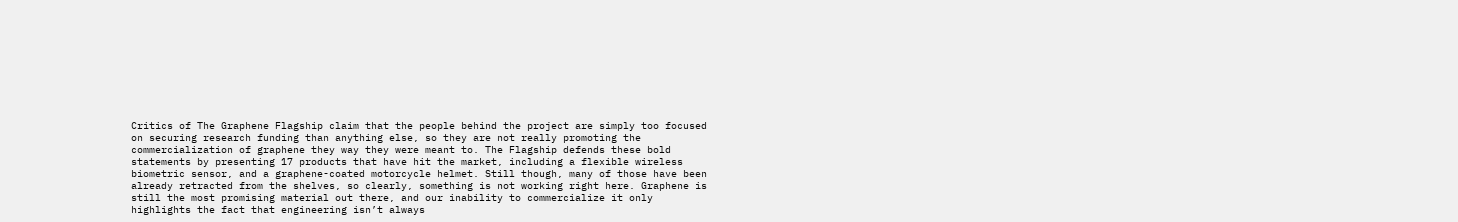Critics of The Graphene Flagship claim that the people behind the project are simply too focused on securing research funding than anything else, so they are not really promoting the commercialization of graphene they way they were meant to. The Flagship defends these bold statements by presenting 17 products that have hit the market, including a flexible wireless biometric sensor, and a graphene-coated motorcycle helmet. Still though, many of those have been already retracted from the shelves, so clearly, something is not working right here. Graphene is still the most promising material out there, and our inability to commercialize it only highlights the fact that engineering isn’t always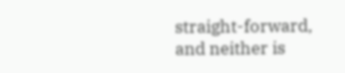straight-forward, and neither is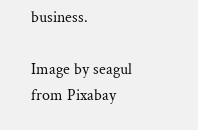business.

Image by seagul from Pixabay